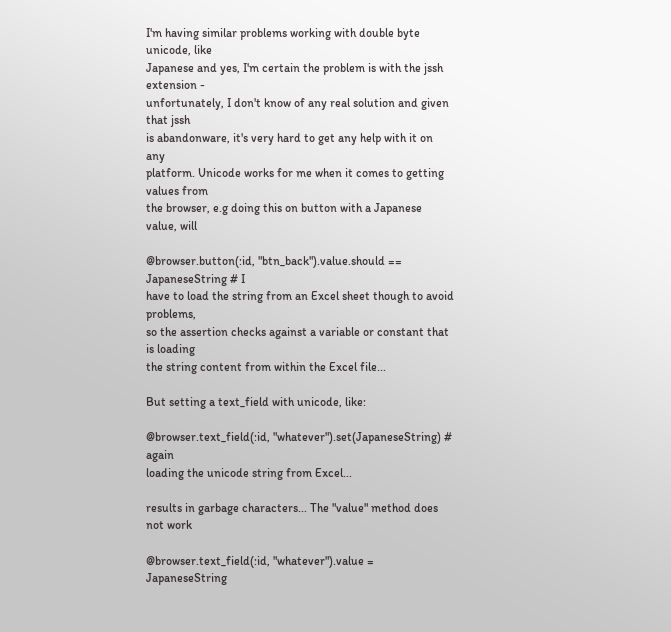I'm having similar problems working with double byte unicode, like
Japanese and yes, I'm certain the problem is with the jssh extension -
unfortunately, I don't know of any real solution and given that jssh
is abandonware, it's very hard to get any help with it on any
platform. Unicode works for me when it comes to getting values from
the browser, e.g doing this on button with a Japanese value, will

@browser.button(:id, "btn_back").value.should == JapaneseString # I
have to load the string from an Excel sheet though to avoid problems,
so the assertion checks against a variable or constant that is loading
the string content from within the Excel file...

But setting a text_field with unicode, like:

@browser.text_field(:id, "whatever").set(JapaneseString) # again
loading the unicode string from Excel...

results in garbage characters... The "value" method does not work

@browser.text_field(:id, "whatever").value = JapaneseString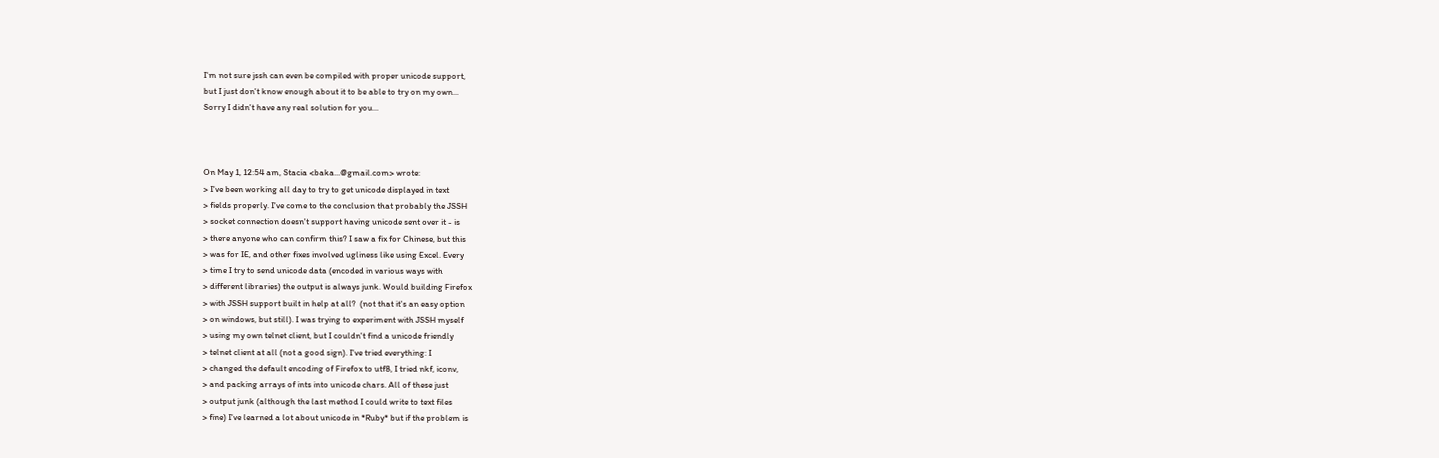I'm not sure jssh can even be compiled with proper unicode support,
but I just don't know enough about it to be able to try on my own...
Sorry I didn't have any real solution for you...



On May 1, 12:54 am, Stacia <baka...@gmail.com> wrote:
> I've been working all day to try to get unicode displayed in text
> fields properly. I've come to the conclusion that probably the JSSH
> socket connection doesn't support having unicode sent over it - is
> there anyone who can confirm this? I saw a fix for Chinese, but this
> was for IE, and other fixes involved ugliness like using Excel. Every
> time I try to send unicode data (encoded in various ways with
> different libraries) the output is always junk. Would building Firefox
> with JSSH support built in help at all?  (not that it's an easy option
> on windows, but still). I was trying to experiment with JSSH myself
> using my own telnet client, but I couldn't find a unicode friendly
> telnet client at all (not a good sign). I've tried everything: I
> changed the default encoding of Firefox to utf8, I tried nkf, iconv,
> and packing arrays of ints into unicode chars. All of these just
> output junk (although the last method I could write to text files
> fine) I've learned a lot about unicode in *Ruby* but if the problem is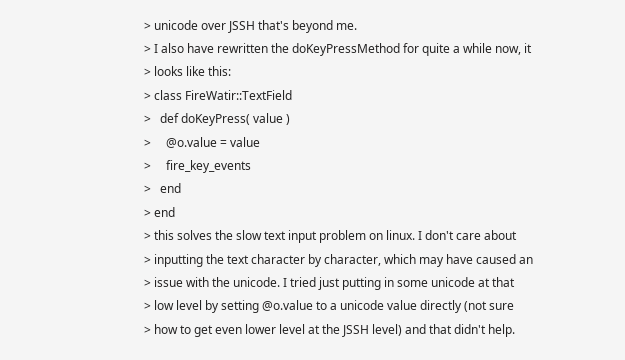> unicode over JSSH that's beyond me.
> I also have rewritten the doKeyPressMethod for quite a while now, it
> looks like this:
> class FireWatir::TextField
>   def doKeyPress( value )
>     @o.value = value
>     fire_key_events
>   end
> end
> this solves the slow text input problem on linux. I don't care about
> inputting the text character by character, which may have caused an
> issue with the unicode. I tried just putting in some unicode at that
> low level by setting @o.value to a unicode value directly (not sure
> how to get even lower level at the JSSH level) and that didn't help.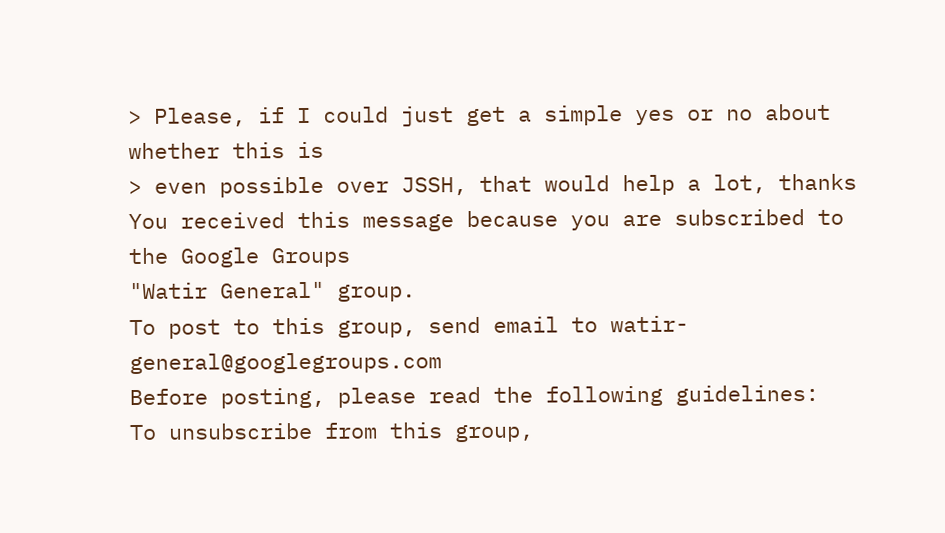> Please, if I could just get a simple yes or no about whether this is
> even possible over JSSH, that would help a lot, thanks
You received this message because you are subscribed to the Google Groups
"Watir General" group.
To post to this group, send email to watir-general@googlegroups.com
Before posting, please read the following guidelines:
To unsubscribe from this group,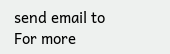send email to
For more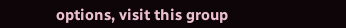options, visit this group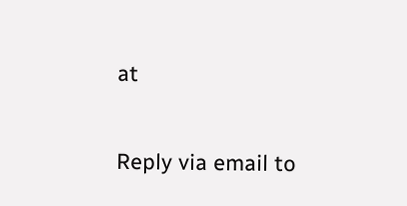at

Reply via email to